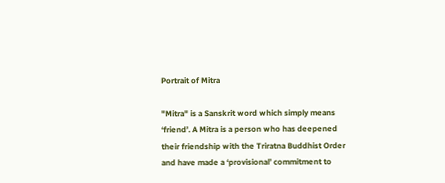Portrait of Mitra

"Mitra" is a Sanskrit word which simply means ‘friend’. A Mitra is a person who has deepened their friendship with the Triratna Buddhist Order and have made a ‘provisional’ commitment to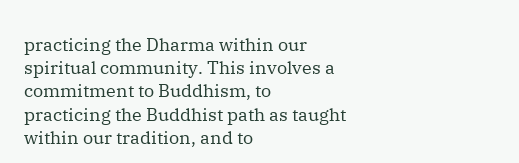practicing the Dharma within our spiritual community. This involves a commitment to Buddhism, to practicing the Buddhist path as taught within our tradition, and to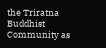the Triratna Buddhist Community as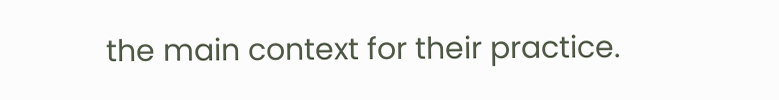the main context for their practice.